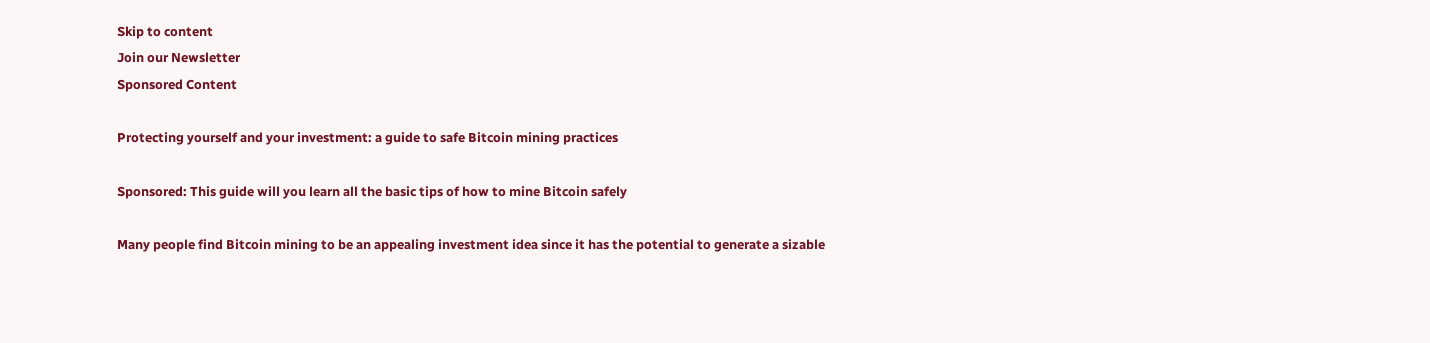Skip to content
Join our Newsletter
Sponsored Content

Protecting yourself and your investment: a guide to safe Bitcoin mining practices

Sponsored: This guide will you learn all the basic tips of how to mine Bitcoin safely

Many people find Bitcoin mining to be an appealing investment idea since it has the potential to generate a sizable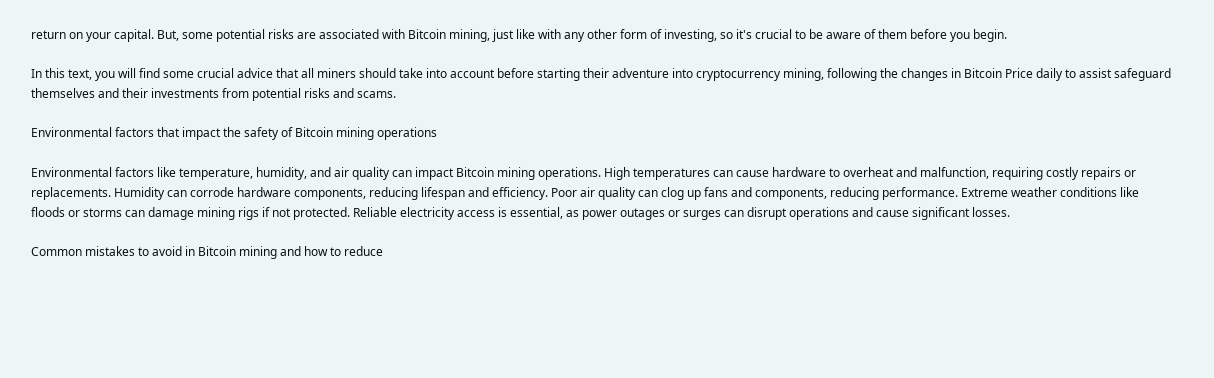return on your capital. But, some potential risks are associated with Bitcoin mining, just like with any other form of investing, so it's crucial to be aware of them before you begin.

In this text, you will find some crucial advice that all miners should take into account before starting their adventure into cryptocurrency mining, following the changes in Bitcoin Price daily to assist safeguard themselves and their investments from potential risks and scams.

Environmental factors that impact the safety of Bitcoin mining operations

Environmental factors like temperature, humidity, and air quality can impact Bitcoin mining operations. High temperatures can cause hardware to overheat and malfunction, requiring costly repairs or replacements. Humidity can corrode hardware components, reducing lifespan and efficiency. Poor air quality can clog up fans and components, reducing performance. Extreme weather conditions like floods or storms can damage mining rigs if not protected. Reliable electricity access is essential, as power outages or surges can disrupt operations and cause significant losses.

Common mistakes to avoid in Bitcoin mining and how to reduce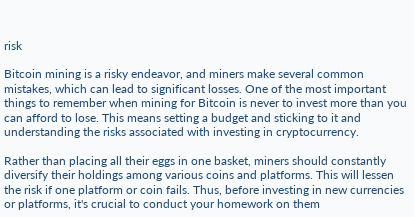risk

Bitcoin mining is a risky endeavor, and miners make several common mistakes, which can lead to significant losses. One of the most important things to remember when mining for Bitcoin is never to invest more than you can afford to lose. This means setting a budget and sticking to it and understanding the risks associated with investing in cryptocurrency.

Rather than placing all their eggs in one basket, miners should constantly diversify their holdings among various coins and platforms. This will lessen the risk if one platform or coin fails. Thus, before investing in new currencies or platforms, it's crucial to conduct your homework on them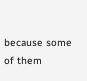because some of them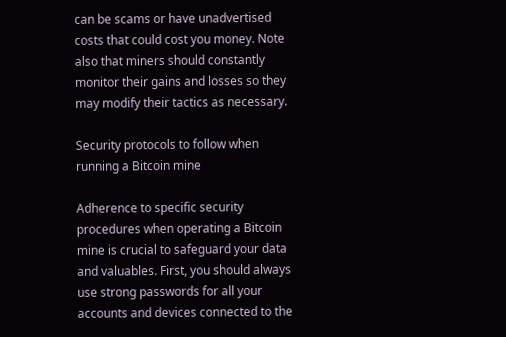can be scams or have unadvertised costs that could cost you money. Note also that miners should constantly monitor their gains and losses so they may modify their tactics as necessary.

Security protocols to follow when running a Bitcoin mine

Adherence to specific security procedures when operating a Bitcoin mine is crucial to safeguard your data and valuables. First, you should always use strong passwords for all your accounts and devices connected to the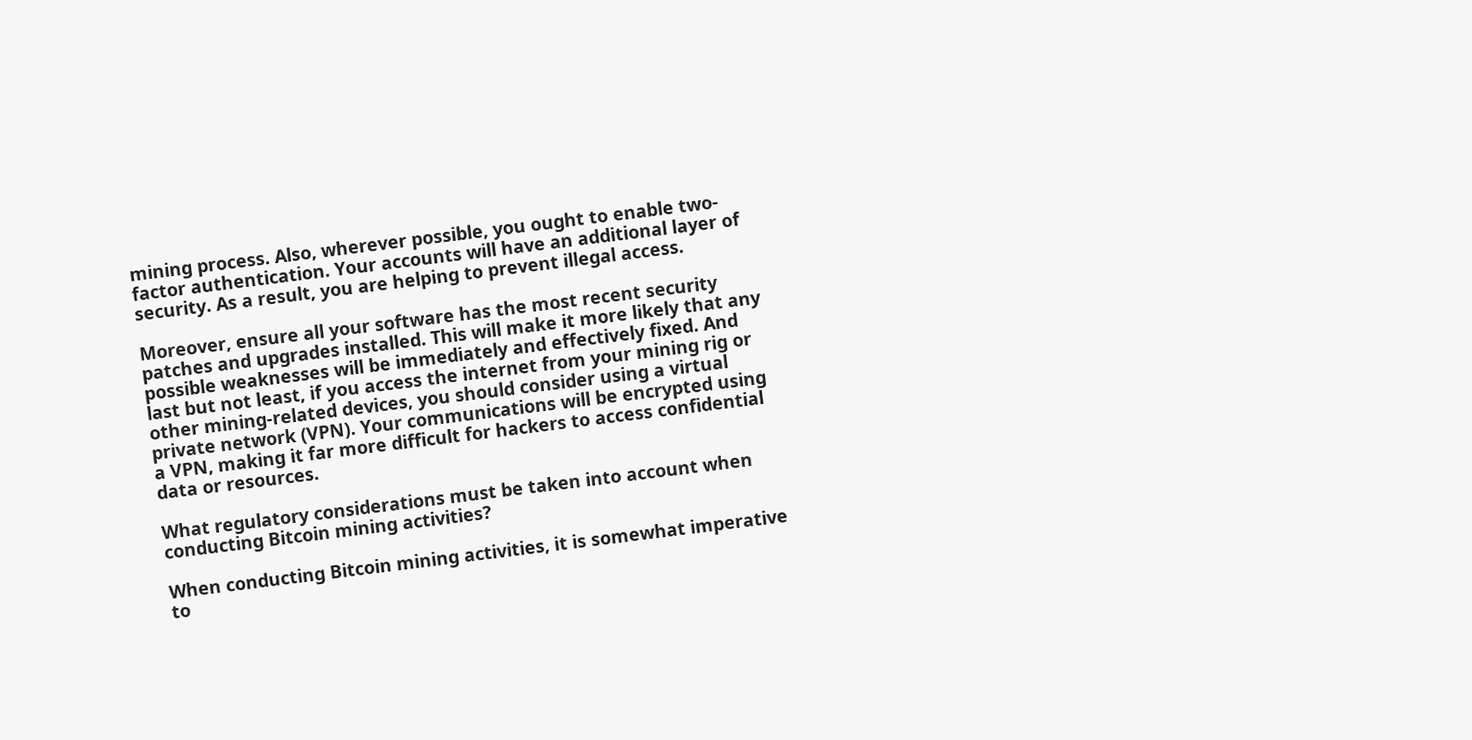mining process. Also, wherever possible, you ought to enable two-factor authentication. Your accounts will have an additional layer of security. As a result, you are helping to prevent illegal access.

Moreover, ensure all your software has the most recent security patches and upgrades installed. This will make it more likely that any possible weaknesses will be immediately and effectively fixed. And last but not least, if you access the internet from your mining rig or other mining-related devices, you should consider using a virtual private network (VPN). Your communications will be encrypted using a VPN, making it far more difficult for hackers to access confidential data or resources.

What regulatory considerations must be taken into account when conducting Bitcoin mining activities?

When conducting Bitcoin mining activities, it is somewhat imperative to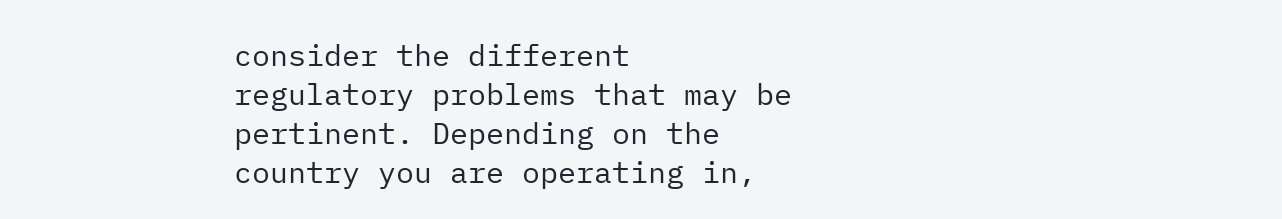consider the different regulatory problems that may be pertinent. Depending on the country you are operating in,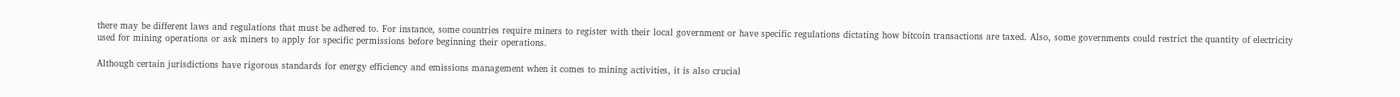there may be different laws and regulations that must be adhered to. For instance, some countries require miners to register with their local government or have specific regulations dictating how bitcoin transactions are taxed. Also, some governments could restrict the quantity of electricity used for mining operations or ask miners to apply for specific permissions before beginning their operations.

Although certain jurisdictions have rigorous standards for energy efficiency and emissions management when it comes to mining activities, it is also crucial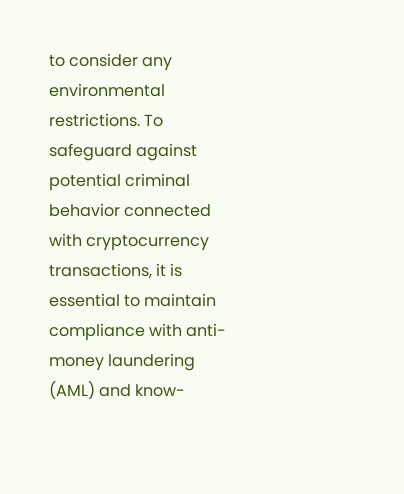to consider any environmental restrictions. To safeguard against potential criminal behavior connected with cryptocurrency transactions, it is essential to maintain compliance with anti-money laundering (AML) and know-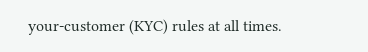your-customer (KYC) rules at all times.